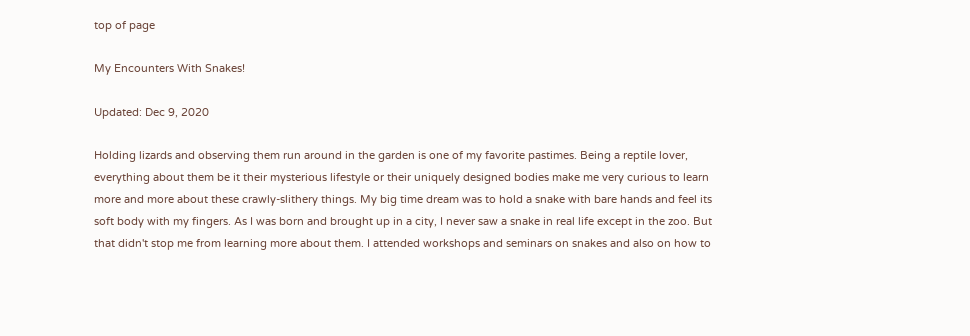top of page

My Encounters With Snakes!

Updated: Dec 9, 2020

Holding lizards and observing them run around in the garden is one of my favorite pastimes. Being a reptile lover, everything about them be it their mysterious lifestyle or their uniquely designed bodies make me very curious to learn more and more about these crawly-slithery things. My big time dream was to hold a snake with bare hands and feel its soft body with my fingers. As I was born and brought up in a city, I never saw a snake in real life except in the zoo. But that didn't stop me from learning more about them. I attended workshops and seminars on snakes and also on how to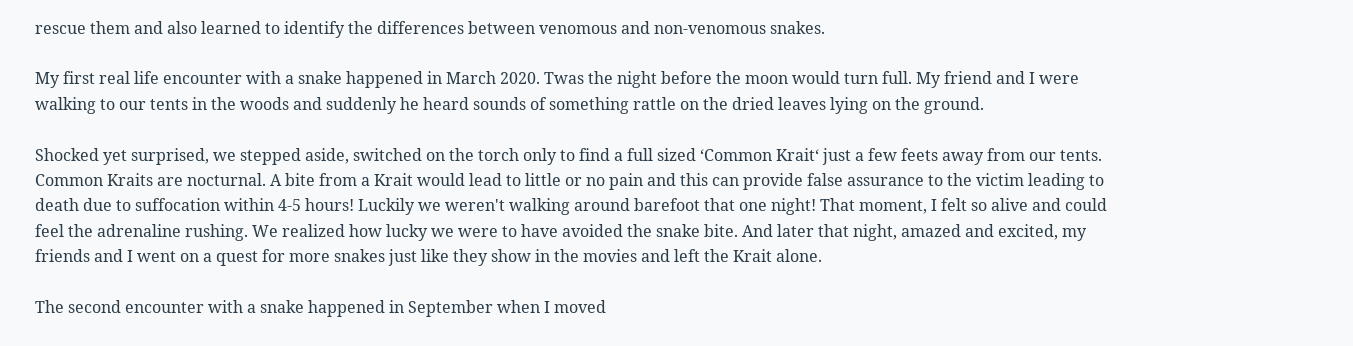rescue them and also learned to identify the differences between venomous and non-venomous snakes.

My first real life encounter with a snake happened in March 2020. Twas the night before the moon would turn full. My friend and I were walking to our tents in the woods and suddenly he heard sounds of something rattle on the dried leaves lying on the ground.

Shocked yet surprised, we stepped aside, switched on the torch only to find a full sized ‘Common Krait‘ just a few feets away from our tents. Common Kraits are nocturnal. A bite from a Krait would lead to little or no pain and this can provide false assurance to the victim leading to death due to suffocation within 4-5 hours! Luckily we weren't walking around barefoot that one night! That moment, I felt so alive and could feel the adrenaline rushing. We realized how lucky we were to have avoided the snake bite. And later that night, amazed and excited, my friends and I went on a quest for more snakes just like they show in the movies and left the Krait alone.

The second encounter with a snake happened in September when I moved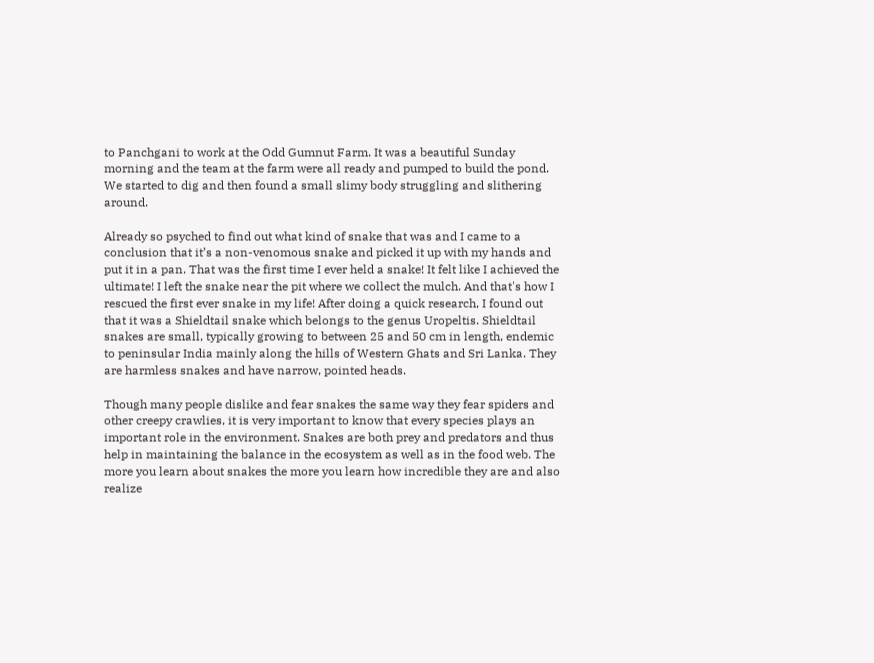to Panchgani to work at the Odd Gumnut Farm. It was a beautiful Sunday morning and the team at the farm were all ready and pumped to build the pond. We started to dig and then found a small slimy body struggling and slithering around.

Already so psyched to find out what kind of snake that was and I came to a conclusion that it’s a non-venomous snake and picked it up with my hands and put it in a pan. That was the first time I ever held a snake! It felt like I achieved the ultimate! I left the snake near the pit where we collect the mulch. And that's how I rescued the first ever snake in my life! After doing a quick research, I found out that it was a Shieldtail snake which belongs to the genus Uropeltis. Shieldtail snakes are small, typically growing to between 25 and 50 cm in length, endemic to peninsular India mainly along the hills of Western Ghats and Sri Lanka. They are harmless snakes and have narrow, pointed heads.

Though many people dislike and fear snakes the same way they fear spiders and other creepy crawlies, it is very important to know that every species plays an important role in the environment. Snakes are both prey and predators and thus help in maintaining the balance in the ecosystem as well as in the food web. The more you learn about snakes the more you learn how incredible they are and also realize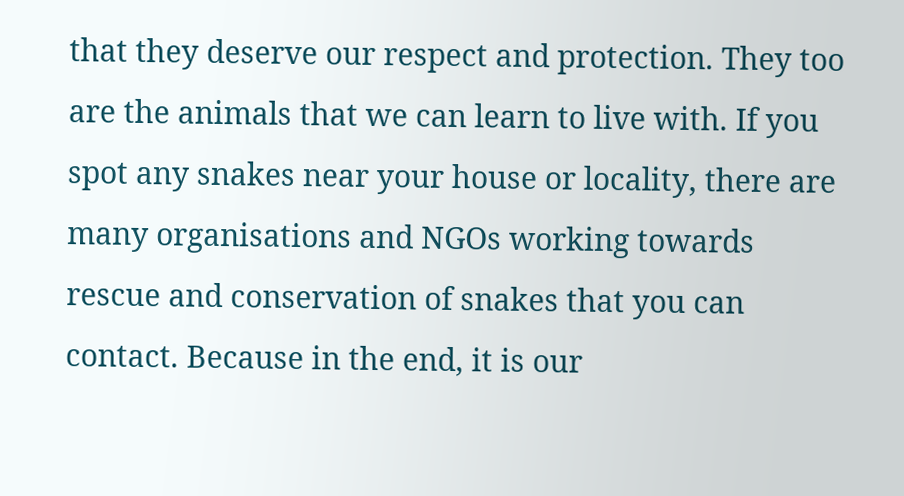that they deserve our respect and protection. They too are the animals that we can learn to live with. If you spot any snakes near your house or locality, there are many organisations and NGOs working towards rescue and conservation of snakes that you can contact. Because in the end, it is our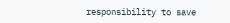responsibility to save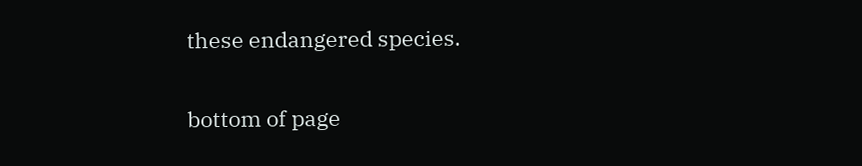these endangered species.


bottom of page